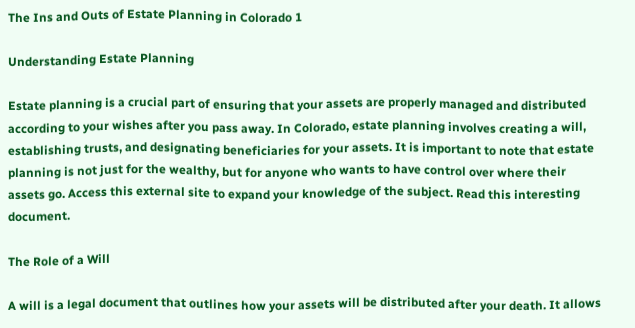The Ins and Outs of Estate Planning in Colorado 1

Understanding Estate Planning

Estate planning is a crucial part of ensuring that your assets are properly managed and distributed according to your wishes after you pass away. In Colorado, estate planning involves creating a will, establishing trusts, and designating beneficiaries for your assets. It is important to note that estate planning is not just for the wealthy, but for anyone who wants to have control over where their assets go. Access this external site to expand your knowledge of the subject. Read this interesting document.

The Role of a Will

A will is a legal document that outlines how your assets will be distributed after your death. It allows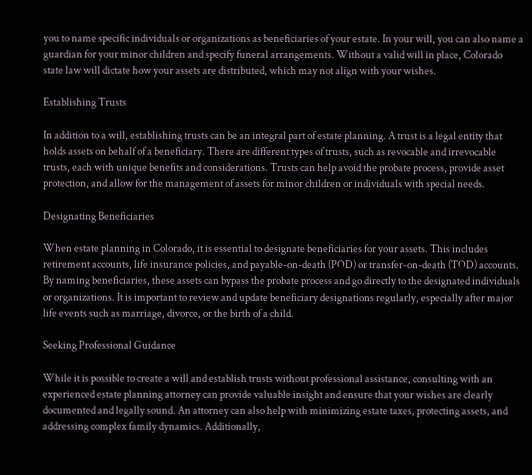you to name specific individuals or organizations as beneficiaries of your estate. In your will, you can also name a guardian for your minor children and specify funeral arrangements. Without a valid will in place, Colorado state law will dictate how your assets are distributed, which may not align with your wishes.

Establishing Trusts

In addition to a will, establishing trusts can be an integral part of estate planning. A trust is a legal entity that holds assets on behalf of a beneficiary. There are different types of trusts, such as revocable and irrevocable trusts, each with unique benefits and considerations. Trusts can help avoid the probate process, provide asset protection, and allow for the management of assets for minor children or individuals with special needs.

Designating Beneficiaries

When estate planning in Colorado, it is essential to designate beneficiaries for your assets. This includes retirement accounts, life insurance policies, and payable-on-death (POD) or transfer-on-death (TOD) accounts. By naming beneficiaries, these assets can bypass the probate process and go directly to the designated individuals or organizations. It is important to review and update beneficiary designations regularly, especially after major life events such as marriage, divorce, or the birth of a child.

Seeking Professional Guidance

While it is possible to create a will and establish trusts without professional assistance, consulting with an experienced estate planning attorney can provide valuable insight and ensure that your wishes are clearly documented and legally sound. An attorney can also help with minimizing estate taxes, protecting assets, and addressing complex family dynamics. Additionally,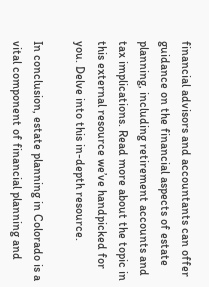financial advisors and accountants can offer guidance on the financial aspects of estate planning, including retirement accounts and tax implications. Read more about the topic in this external resource we’ve handpicked for you. Delve into this in-depth resource.

In conclusion, estate planning in Colorado is a vital component of financial planning and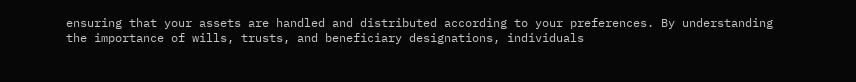ensuring that your assets are handled and distributed according to your preferences. By understanding the importance of wills, trusts, and beneficiary designations, individuals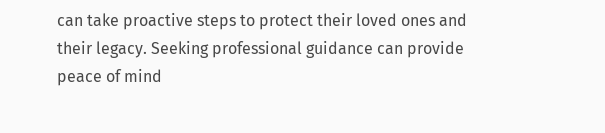can take proactive steps to protect their loved ones and their legacy. Seeking professional guidance can provide peace of mind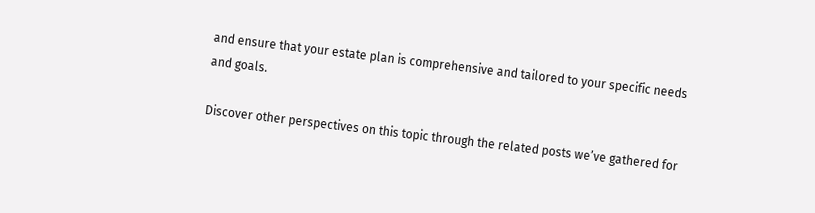and ensure that your estate plan is comprehensive and tailored to your specific needs and goals.

Discover other perspectives on this topic through the related posts we’ve gathered for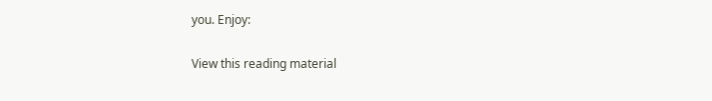you. Enjoy:

View this reading material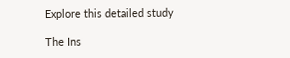Explore this detailed study

The Ins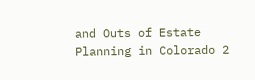and Outs of Estate Planning in Colorado 2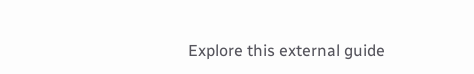Explore this external guide